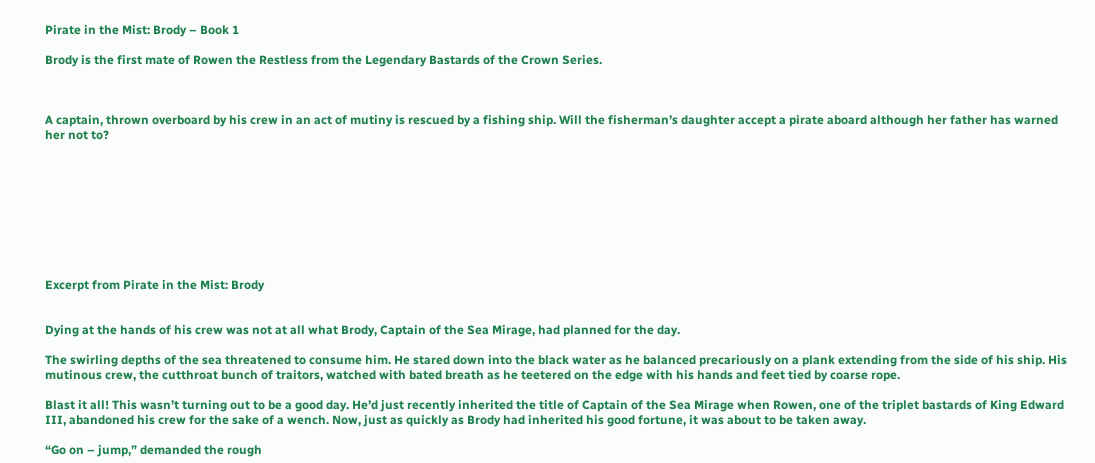Pirate in the Mist: Brody – Book 1

Brody is the first mate of Rowen the Restless from the Legendary Bastards of the Crown Series.



A captain, thrown overboard by his crew in an act of mutiny is rescued by a fishing ship. Will the fisherman’s daughter accept a pirate aboard although her father has warned her not to?









Excerpt from Pirate in the Mist: Brody


Dying at the hands of his crew was not at all what Brody, Captain of the Sea Mirage, had planned for the day.

The swirling depths of the sea threatened to consume him. He stared down into the black water as he balanced precariously on a plank extending from the side of his ship. His mutinous crew, the cutthroat bunch of traitors, watched with bated breath as he teetered on the edge with his hands and feet tied by coarse rope.

Blast it all! This wasn’t turning out to be a good day. He’d just recently inherited the title of Captain of the Sea Mirage when Rowen, one of the triplet bastards of King Edward III, abandoned his crew for the sake of a wench. Now, just as quickly as Brody had inherited his good fortune, it was about to be taken away.

“Go on – jump,” demanded the rough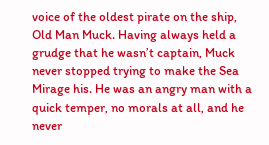voice of the oldest pirate on the ship, Old Man Muck. Having always held a grudge that he wasn’t captain, Muck never stopped trying to make the Sea Mirage his. He was an angry man with a quick temper, no morals at all, and he never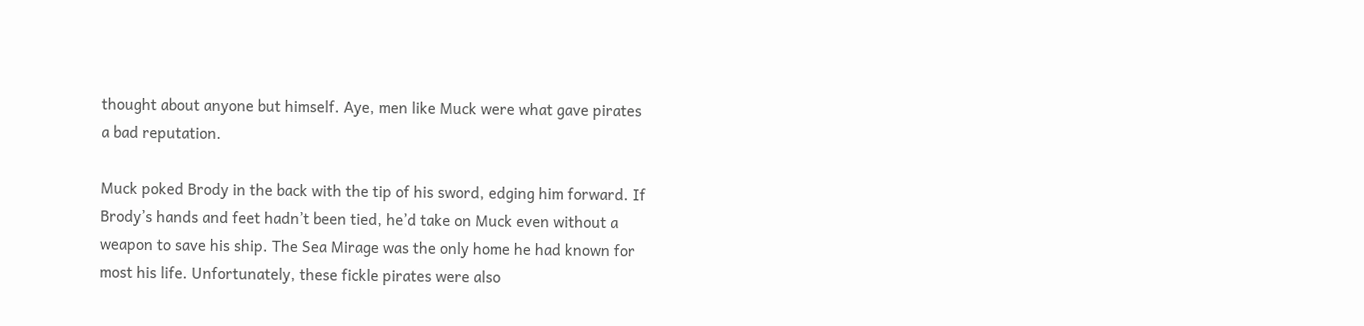thought about anyone but himself. Aye, men like Muck were what gave pirates a bad reputation.

Muck poked Brody in the back with the tip of his sword, edging him forward. If Brody’s hands and feet hadn’t been tied, he’d take on Muck even without a weapon to save his ship. The Sea Mirage was the only home he had known for most his life. Unfortunately, these fickle pirates were also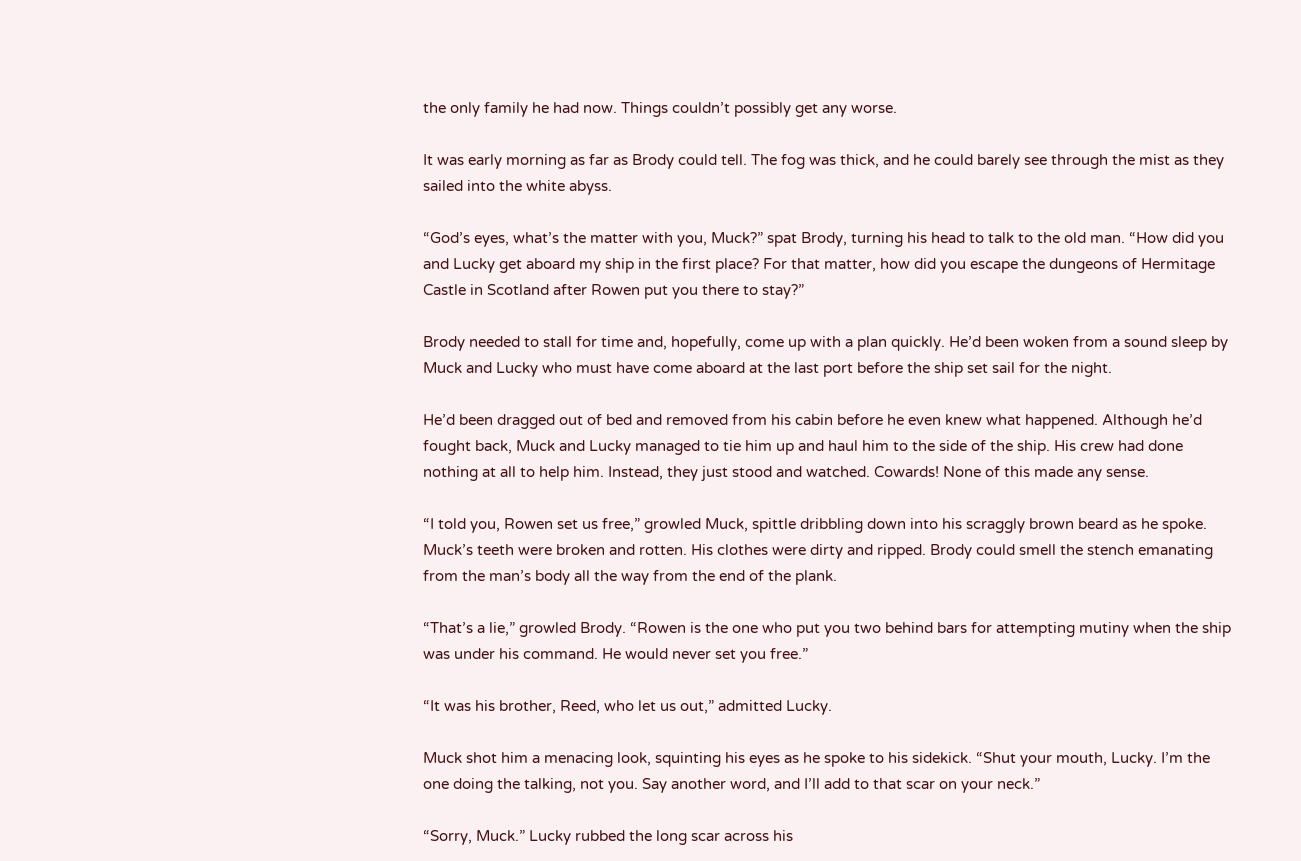the only family he had now. Things couldn’t possibly get any worse.

It was early morning as far as Brody could tell. The fog was thick, and he could barely see through the mist as they sailed into the white abyss.

“God’s eyes, what’s the matter with you, Muck?” spat Brody, turning his head to talk to the old man. “How did you and Lucky get aboard my ship in the first place? For that matter, how did you escape the dungeons of Hermitage Castle in Scotland after Rowen put you there to stay?”

Brody needed to stall for time and, hopefully, come up with a plan quickly. He’d been woken from a sound sleep by Muck and Lucky who must have come aboard at the last port before the ship set sail for the night.

He’d been dragged out of bed and removed from his cabin before he even knew what happened. Although he’d fought back, Muck and Lucky managed to tie him up and haul him to the side of the ship. His crew had done nothing at all to help him. Instead, they just stood and watched. Cowards! None of this made any sense.

“I told you, Rowen set us free,” growled Muck, spittle dribbling down into his scraggly brown beard as he spoke. Muck’s teeth were broken and rotten. His clothes were dirty and ripped. Brody could smell the stench emanating from the man’s body all the way from the end of the plank.

“That’s a lie,” growled Brody. “Rowen is the one who put you two behind bars for attempting mutiny when the ship was under his command. He would never set you free.”

“It was his brother, Reed, who let us out,” admitted Lucky.

Muck shot him a menacing look, squinting his eyes as he spoke to his sidekick. “Shut your mouth, Lucky. I’m the one doing the talking, not you. Say another word, and I’ll add to that scar on your neck.”

“Sorry, Muck.” Lucky rubbed the long scar across his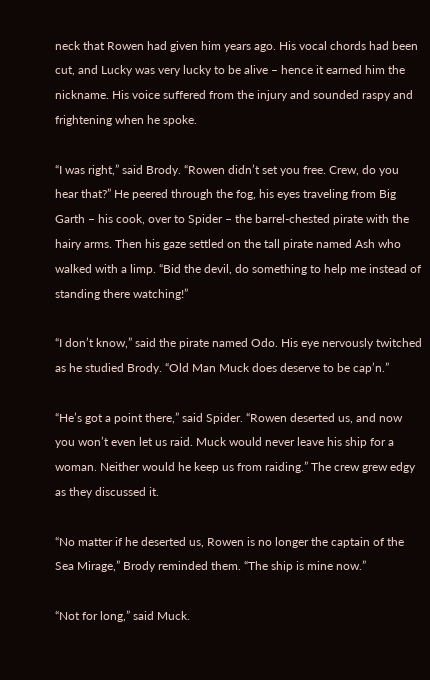neck that Rowen had given him years ago. His vocal chords had been cut, and Lucky was very lucky to be alive – hence it earned him the nickname. His voice suffered from the injury and sounded raspy and frightening when he spoke.

“I was right,” said Brody. “Rowen didn’t set you free. Crew, do you hear that?” He peered through the fog, his eyes traveling from Big Garth – his cook, over to Spider – the barrel-chested pirate with the hairy arms. Then his gaze settled on the tall pirate named Ash who walked with a limp. “Bid the devil, do something to help me instead of standing there watching!”

“I don’t know,” said the pirate named Odo. His eye nervously twitched as he studied Brody. “Old Man Muck does deserve to be cap’n.”

“He’s got a point there,” said Spider. “Rowen deserted us, and now you won’t even let us raid. Muck would never leave his ship for a woman. Neither would he keep us from raiding.” The crew grew edgy as they discussed it.

“No matter if he deserted us, Rowen is no longer the captain of the Sea Mirage,” Brody reminded them. “The ship is mine now.”

“Not for long,” said Muck.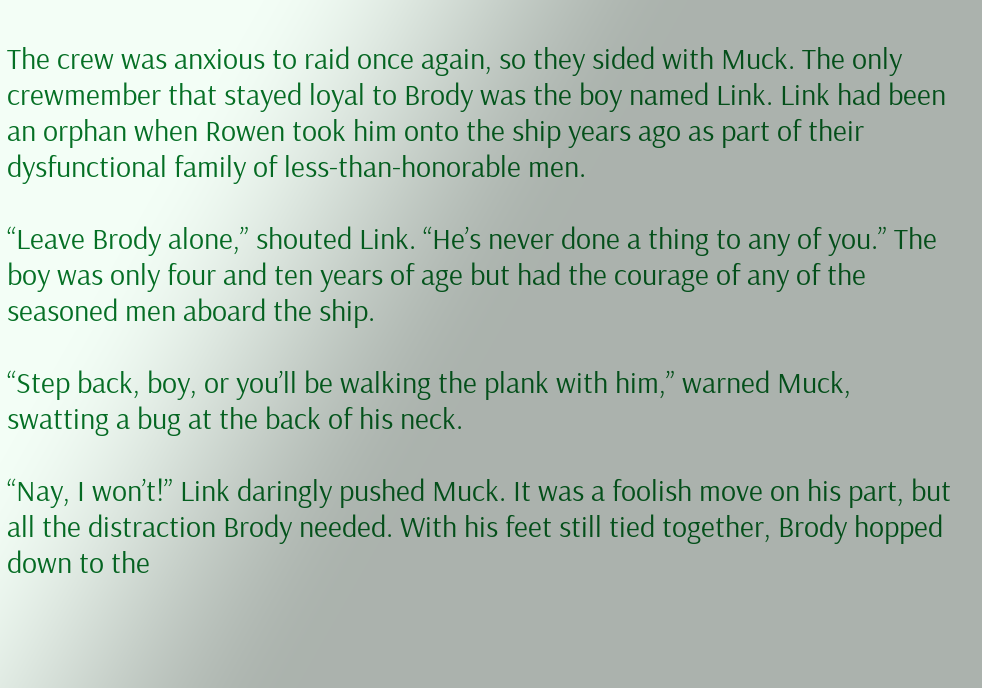The crew was anxious to raid once again, so they sided with Muck. The only crewmember that stayed loyal to Brody was the boy named Link. Link had been an orphan when Rowen took him onto the ship years ago as part of their dysfunctional family of less-than-honorable men.

“Leave Brody alone,” shouted Link. “He’s never done a thing to any of you.” The boy was only four and ten years of age but had the courage of any of the seasoned men aboard the ship.

“Step back, boy, or you’ll be walking the plank with him,” warned Muck, swatting a bug at the back of his neck.

“Nay, I won’t!” Link daringly pushed Muck. It was a foolish move on his part, but all the distraction Brody needed. With his feet still tied together, Brody hopped down to the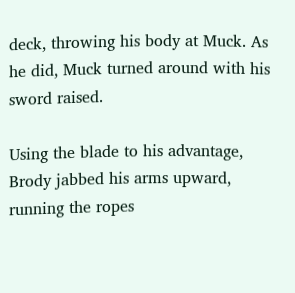deck, throwing his body at Muck. As he did, Muck turned around with his sword raised.

Using the blade to his advantage, Brody jabbed his arms upward, running the ropes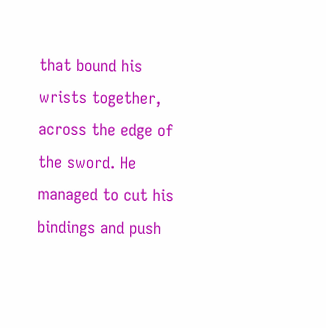that bound his wrists together, across the edge of the sword. He managed to cut his bindings and push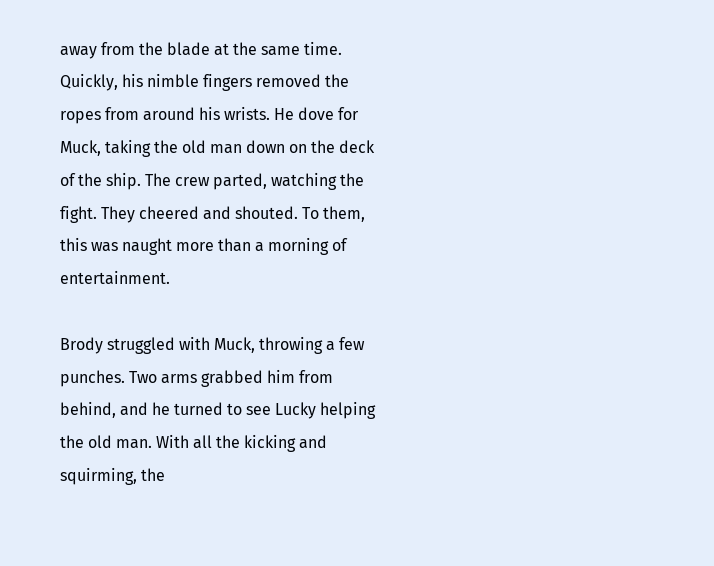away from the blade at the same time. Quickly, his nimble fingers removed the ropes from around his wrists. He dove for Muck, taking the old man down on the deck of the ship. The crew parted, watching the fight. They cheered and shouted. To them, this was naught more than a morning of entertainment.

Brody struggled with Muck, throwing a few punches. Two arms grabbed him from behind, and he turned to see Lucky helping the old man. With all the kicking and squirming, the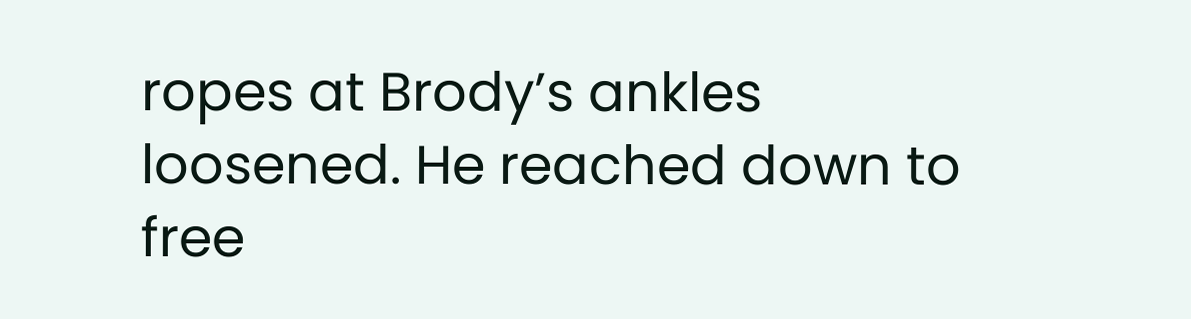ropes at Brody’s ankles loosened. He reached down to free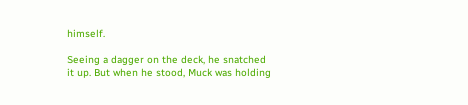himself.

Seeing a dagger on the deck, he snatched it up. But when he stood, Muck was holding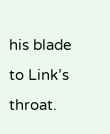his blade to Link’s throat.